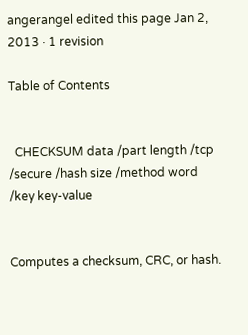angerangel edited this page Jan 2, 2013 · 1 revision

Table of Contents


  CHECKSUM data /part length /tcp /secure /hash size /method word /key key-value


Computes a checksum, CRC, or hash.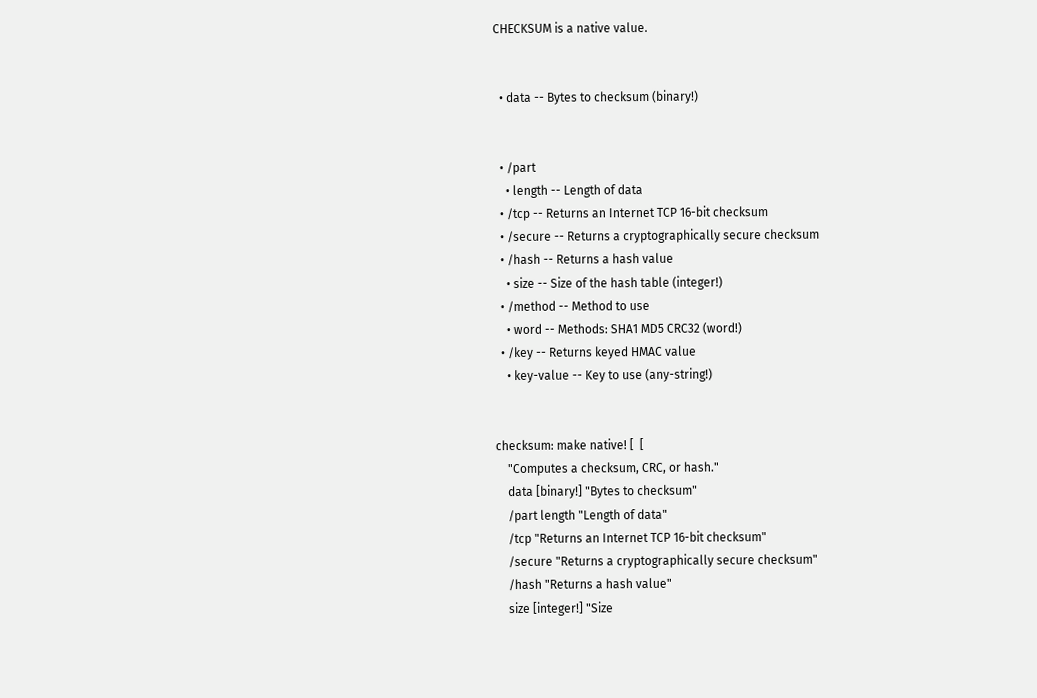CHECKSUM is a native value.


  • data -- Bytes to checksum (binary!)


  • /part
    • length -- Length of data
  • /tcp -- Returns an Internet TCP 16-bit checksum
  • /secure -- Returns a cryptographically secure checksum
  • /hash -- Returns a hash value
    • size -- Size of the hash table (integer!)
  • /method -- Method to use
    • word -- Methods: SHA1 MD5 CRC32 (word!)
  • /key -- Returns keyed HMAC value
    • key-value -- Key to use (any-string!)


checksum: make native! [  [
    "Computes a checksum, CRC, or hash."
    data [binary!] "Bytes to checksum"
    /part length "Length of data"
    /tcp "Returns an Internet TCP 16-bit checksum"
    /secure "Returns a cryptographically secure checksum"
    /hash "Returns a hash value"
    size [integer!] "Size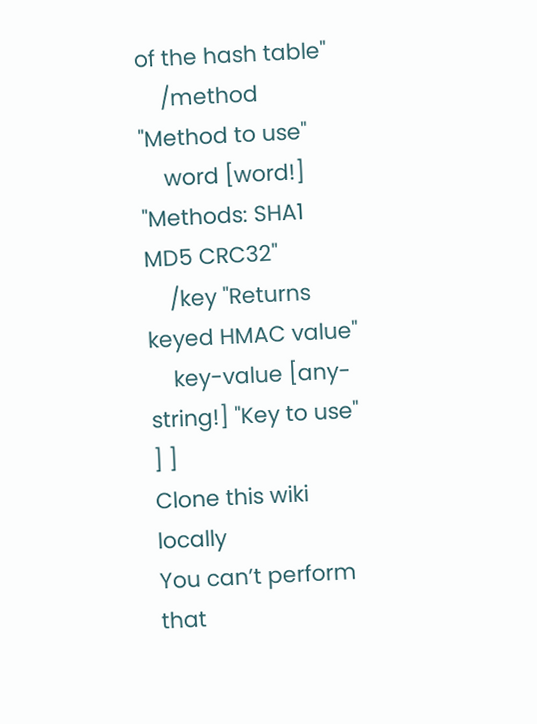of the hash table"
    /method "Method to use"
    word [word!] "Methods: SHA1 MD5 CRC32"
    /key "Returns keyed HMAC value"
    key-value [any-string!] "Key to use"
] ]
Clone this wiki locally
You can’t perform that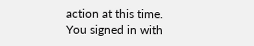action at this time.
You signed in with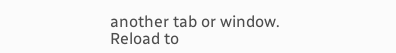another tab or window. Reload to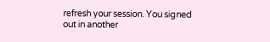refresh your session. You signed out in another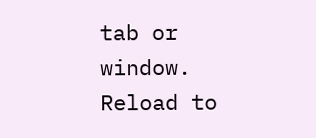tab or window. Reload to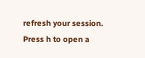refresh your session.
Press h to open a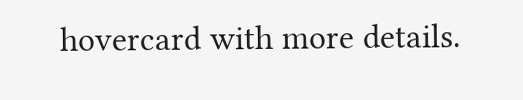hovercard with more details.